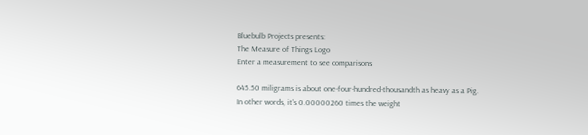Bluebulb Projects presents:
The Measure of Things Logo
Enter a measurement to see comparisons

645.50 miligrams is about one-four-hundred-thousandth as heavy as a Pig.
In other words, it's 0.00000260 times the weight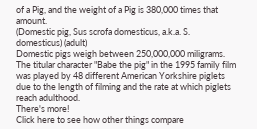of a Pig, and the weight of a Pig is 380,000 times that amount.
(Domestic pig, Sus scrofa domesticus, a.k.a. S. domesticus) (adult)
Domestic pigs weigh between 250,000,000 miligrams. The titular character "Babe the pig" in the 1995 family film was played by 48 different American Yorkshire piglets due to the length of filming and the rate at which piglets reach adulthood.
There's more!
Click here to see how other things compare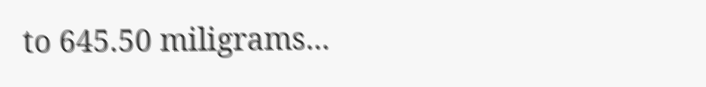to 645.50 miligrams...